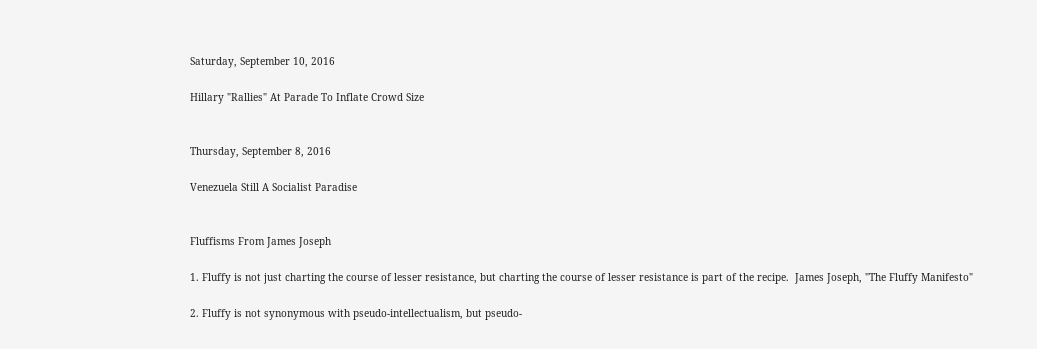Saturday, September 10, 2016

Hillary "Rallies" At Parade To Inflate Crowd Size


Thursday, September 8, 2016

Venezuela Still A Socialist Paradise


Fluffisms From James Joseph

1. Fluffy is not just charting the course of lesser resistance, but charting the course of lesser resistance is part of the recipe.  James Joseph, "The Fluffy Manifesto"

2. Fluffy is not synonymous with pseudo-intellectualism, but pseudo-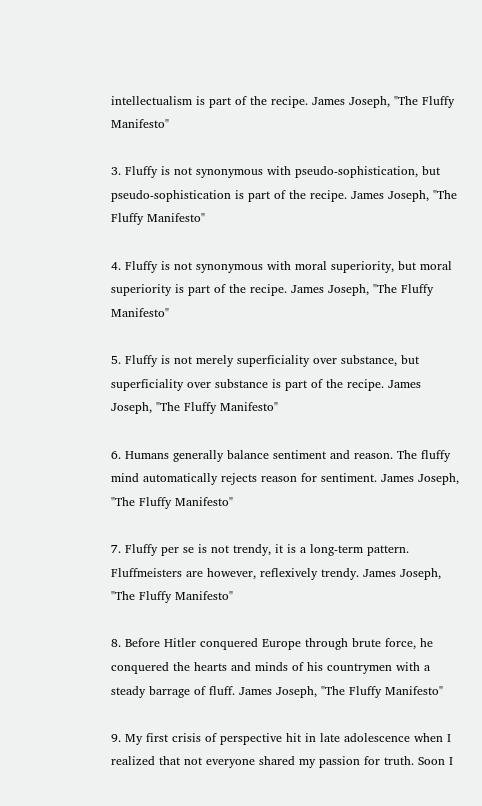intellectualism is part of the recipe. James Joseph, "The Fluffy Manifesto"

3. Fluffy is not synonymous with pseudo-sophistication, but pseudo-sophistication is part of the recipe. James Joseph, "The Fluffy Manifesto"

4. Fluffy is not synonymous with moral superiority, but moral superiority is part of the recipe. James Joseph, "The Fluffy Manifesto"

5. Fluffy is not merely superficiality over substance, but superficiality over substance is part of the recipe. James Joseph, "The Fluffy Manifesto"

6. Humans generally balance sentiment and reason. The fluffy mind automatically rejects reason for sentiment. James Joseph, "The Fluffy Manifesto"

7. Fluffy per se is not trendy, it is a long-term pattern. Fluffmeisters are however, reflexively trendy. James Joseph, "The Fluffy Manifesto"

8. Before Hitler conquered Europe through brute force, he conquered the hearts and minds of his countrymen with a steady barrage of fluff. James Joseph, "The Fluffy Manifesto"

9. My first crisis of perspective hit in late adolescence when I realized that not everyone shared my passion for truth. Soon I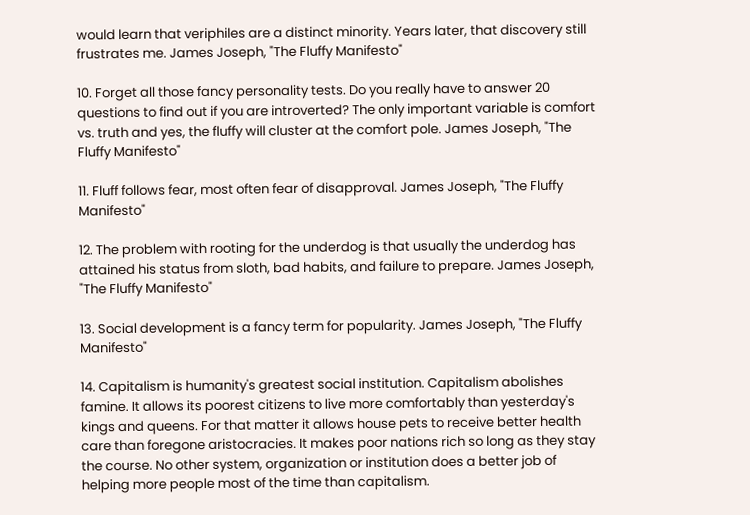would learn that veriphiles are a distinct minority. Years later, that discovery still frustrates me. James Joseph, "The Fluffy Manifesto"

10. Forget all those fancy personality tests. Do you really have to answer 20 questions to find out if you are introverted? The only important variable is comfort vs. truth and yes, the fluffy will cluster at the comfort pole. James Joseph, "The Fluffy Manifesto"

11. Fluff follows fear, most often fear of disapproval. James Joseph, "The Fluffy Manifesto"

12. The problem with rooting for the underdog is that usually the underdog has attained his status from sloth, bad habits, and failure to prepare. James Joseph, "The Fluffy Manifesto"

13. Social development is a fancy term for popularity. James Joseph, "The Fluffy Manifesto"

14. Capitalism is humanity's greatest social institution. Capitalism abolishes famine. It allows its poorest citizens to live more comfortably than yesterday's kings and queens. For that matter it allows house pets to receive better health care than foregone aristocracies. It makes poor nations rich so long as they stay the course. No other system, organization or institution does a better job of helping more people most of the time than capitalism.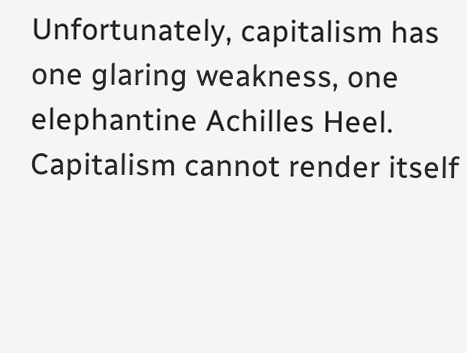Unfortunately, capitalism has one glaring weakness, one elephantine Achilles Heel. Capitalism cannot render itself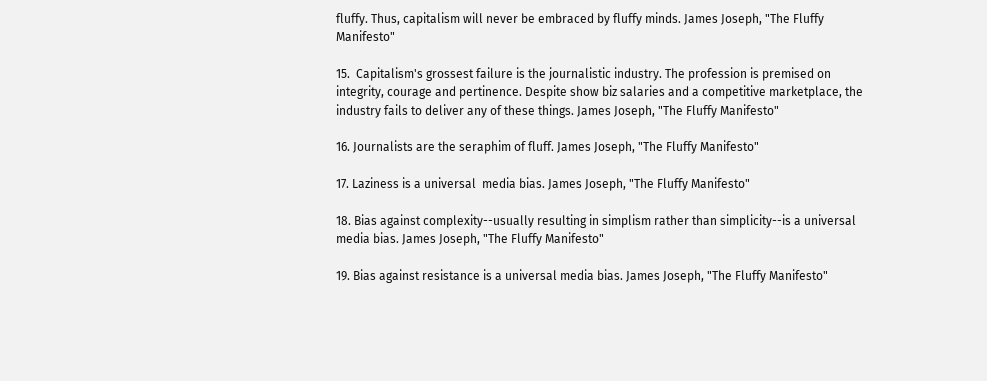fluffy. Thus, capitalism will never be embraced by fluffy minds. James Joseph, "The Fluffy Manifesto"

15.  Capitalism's grossest failure is the journalistic industry. The profession is premised on integrity, courage and pertinence. Despite show biz salaries and a competitive marketplace, the industry fails to deliver any of these things. James Joseph, "The Fluffy Manifesto"

16. Journalists are the seraphim of fluff. James Joseph, "The Fluffy Manifesto"

17. Laziness is a universal  media bias. James Joseph, "The Fluffy Manifesto"

18. Bias against complexity--usually resulting in simplism rather than simplicity--is a universal   media bias. James Joseph, "The Fluffy Manifesto"

19. Bias against resistance is a universal media bias. James Joseph, "The Fluffy Manifesto"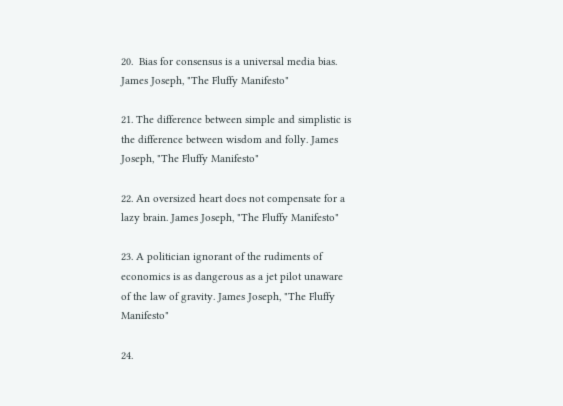20.  Bias for consensus is a universal media bias. James Joseph, "The Fluffy Manifesto"

21. The difference between simple and simplistic is the difference between wisdom and folly. James Joseph, "The Fluffy Manifesto"

22. An oversized heart does not compensate for a lazy brain. James Joseph, "The Fluffy Manifesto"

23. A politician ignorant of the rudiments of economics is as dangerous as a jet pilot unaware of the law of gravity. James Joseph, "The Fluffy Manifesto"

24.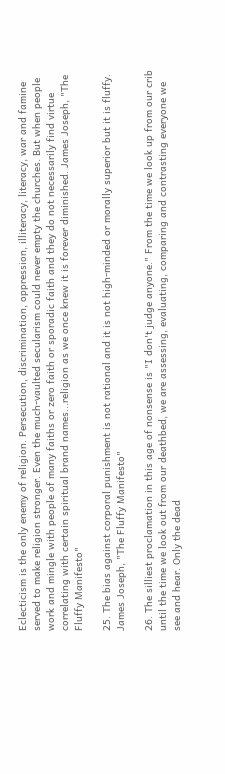Eclecticism is the only enemy of religion. Persecution, discrimination, oppression, illiteracy, literacy, war and famine served to make religion stronger. Even the much-vaulted secularism could never empty the churches. But when people work and mingle with people of many faiths or zero faith or sporadic faith and they do not necessarily find virtue correlating with certain spiritual brand names...religion as we once knew it is forever diminished. James Joseph, "The Fluffy Manifesto"

25. The bias against corporal punishment is not rational and it is not high-minded or morally superior but it is fluffy. James Joseph, "The Fluffy Manifesto"

26. The silliest proclamation in this age of nonsense is "I don't judge anyone." From the time we look up from our crib until the time we look out from our deathbed, we are assessing, evaluating, comparing and contrasting everyone we see and hear. Only the dead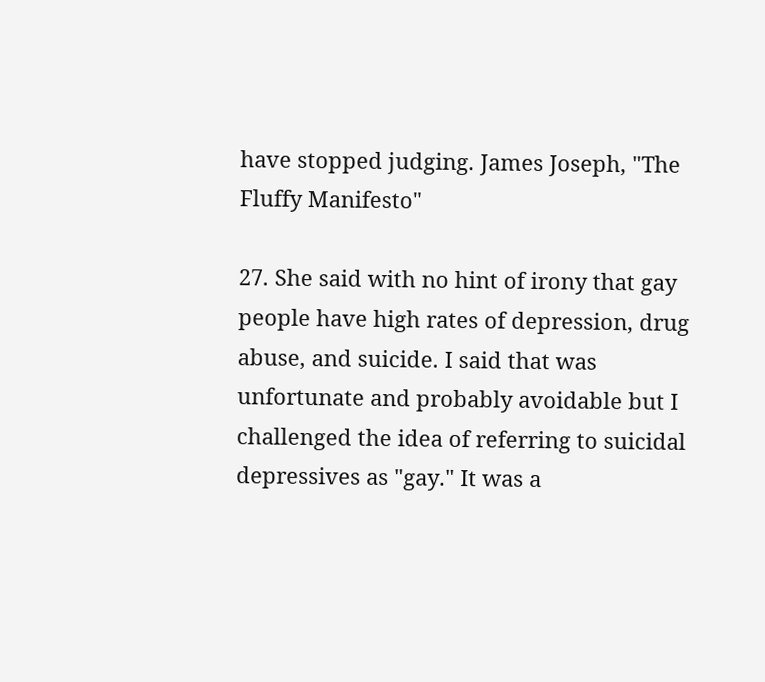have stopped judging. James Joseph, "The Fluffy Manifesto"

27. She said with no hint of irony that gay people have high rates of depression, drug abuse, and suicide. I said that was unfortunate and probably avoidable but I challenged the idea of referring to suicidal depressives as "gay." It was a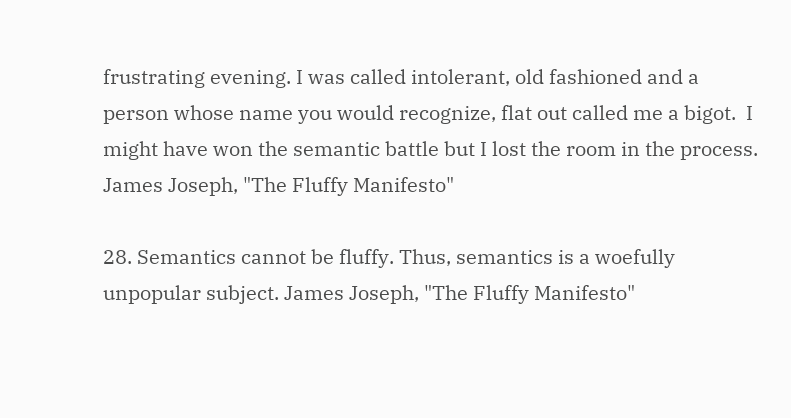frustrating evening. I was called intolerant, old fashioned and a person whose name you would recognize, flat out called me a bigot.  I might have won the semantic battle but I lost the room in the process. James Joseph, "The Fluffy Manifesto"

28. Semantics cannot be fluffy. Thus, semantics is a woefully unpopular subject. James Joseph, "The Fluffy Manifesto"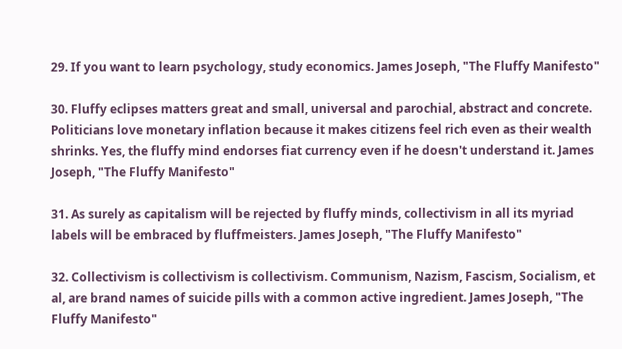29. If you want to learn psychology, study economics. James Joseph, "The Fluffy Manifesto"

30. Fluffy eclipses matters great and small, universal and parochial, abstract and concrete. Politicians love monetary inflation because it makes citizens feel rich even as their wealth shrinks. Yes, the fluffy mind endorses fiat currency even if he doesn't understand it. James Joseph, "The Fluffy Manifesto"

31. As surely as capitalism will be rejected by fluffy minds, collectivism in all its myriad labels will be embraced by fluffmeisters. James Joseph, "The Fluffy Manifesto"

32. Collectivism is collectivism is collectivism. Communism, Nazism, Fascism, Socialism, et al, are brand names of suicide pills with a common active ingredient. James Joseph, "The Fluffy Manifesto"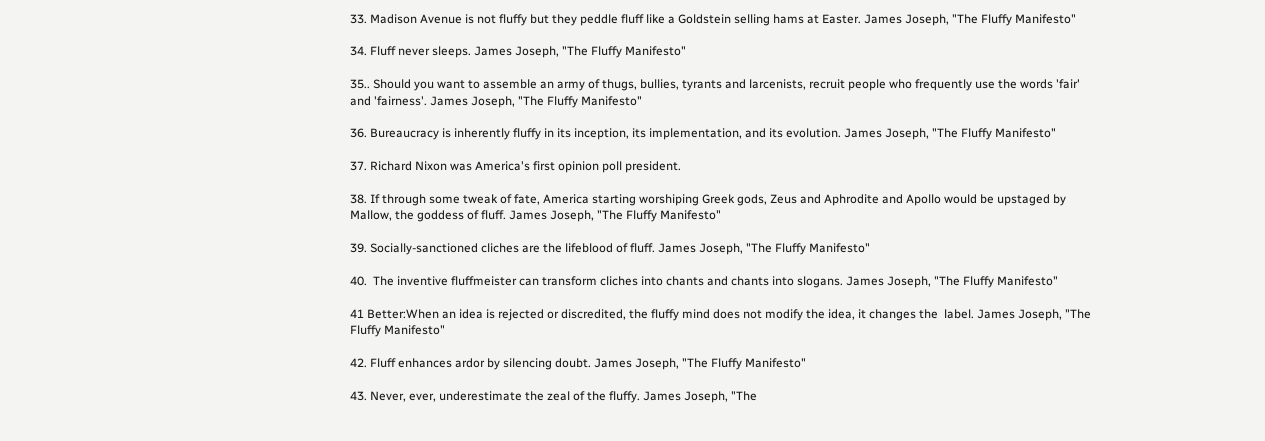33. Madison Avenue is not fluffy but they peddle fluff like a Goldstein selling hams at Easter. James Joseph, "The Fluffy Manifesto"

34. Fluff never sleeps. James Joseph, "The Fluffy Manifesto"

35.. Should you want to assemble an army of thugs, bullies, tyrants and larcenists, recruit people who frequently use the words 'fair' and 'fairness'. James Joseph, "The Fluffy Manifesto"

36. Bureaucracy is inherently fluffy in its inception, its implementation, and its evolution. James Joseph, "The Fluffy Manifesto"

37. Richard Nixon was America's first opinion poll president.

38. If through some tweak of fate, America starting worshiping Greek gods, Zeus and Aphrodite and Apollo would be upstaged by Mallow, the goddess of fluff. James Joseph, "The Fluffy Manifesto"

39. Socially-sanctioned cliches are the lifeblood of fluff. James Joseph, "The Fluffy Manifesto"

40.  The inventive fluffmeister can transform cliches into chants and chants into slogans. James Joseph, "The Fluffy Manifesto"

41 Better:When an idea is rejected or discredited, the fluffy mind does not modify the idea, it changes the  label. James Joseph, "The Fluffy Manifesto"

42. Fluff enhances ardor by silencing doubt. James Joseph, "The Fluffy Manifesto"

43. Never, ever, underestimate the zeal of the fluffy. James Joseph, "The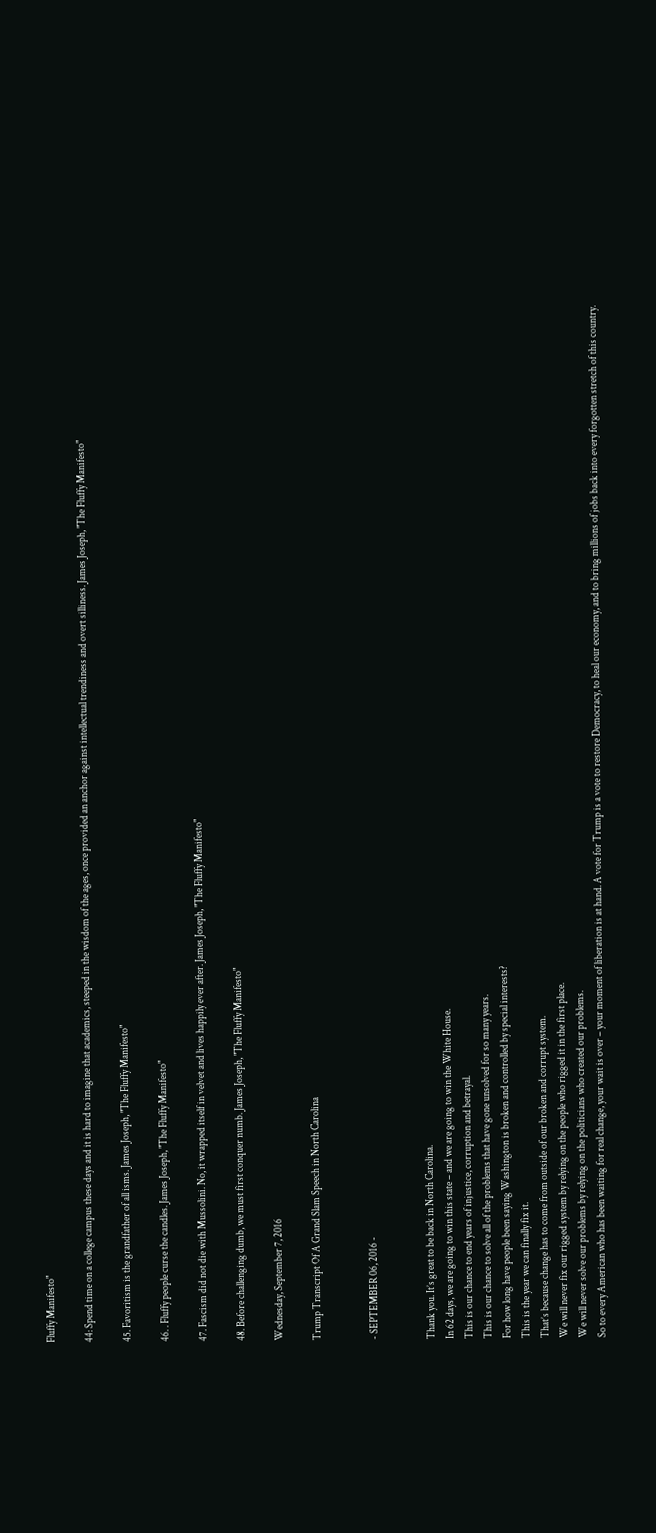Fluffy Manifesto"

44: Spend time on a college campus these days and it is hard to imagine that academics, steeped in the wisdom of the ages, once provided an anchor against intellectual trendiness and overt silliness. James Joseph, "The Fluffy Manifesto"

45. Favoritism is the grandfather of all isms. James Joseph, "The Fluffy Manifesto"

46. . Fluffy people curse the candles. James Joseph, "The Fluffy Manifesto"

47. Fascism did not die with Mussolini. No, it wrapped itself in velvet and lives happily ever after. James Joseph, "The Fluffy Manifesto"

48. Before challenging dumb, we must first conquer numb. James Joseph, "The Fluffy Manifesto"

Wednesday, September 7, 2016

Trump Transcript Of A Grand Slam Speech in North Carolina


- SEPTEMBER 06, 2016 -


Thank you. It’s great to be back in North Carolina.
In 62 days, we are going to win this state – and we are going to win the White House.
This is our chance to end years of injustice, corruption and betrayal.
This is our chance to solve all of the problems that have gone unsolved for so many years.
For how long have people been saying Washington is broken and controlled by special interests?
This is the year we can finally fix it.
That’s because change has to come from outside of our broken and corrupt system.
We will never fix our rigged system by relying on the people who rigged it in the first place.
We will never solve our problems by relying on the politicians who created our problems.
So to every American who has been waiting for real change, your wait is over – your moment of liberation is at hand. A vote for Trump is a vote to restore Democracy, to heal our economy, and to bring millions of jobs back into every forgotten stretch of this country.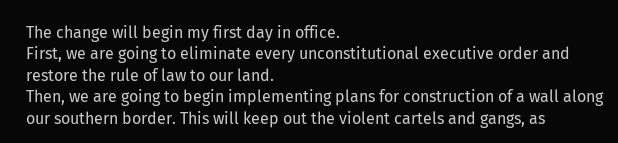The change will begin my first day in office.
First, we are going to eliminate every unconstitutional executive order and restore the rule of law to our land.
Then, we are going to begin implementing plans for construction of a wall along our southern border. This will keep out the violent cartels and gangs, as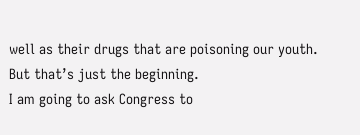well as their drugs that are poisoning our youth.
But that’s just the beginning.
I am going to ask Congress to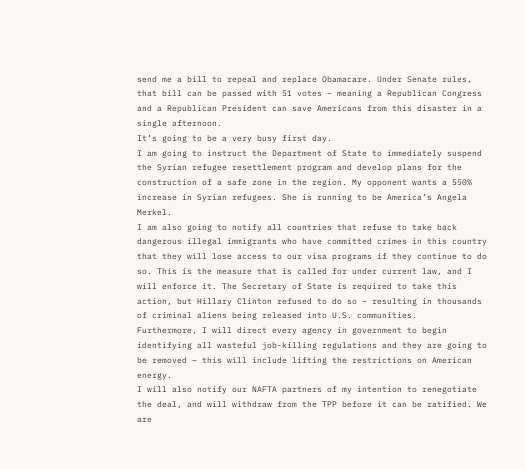send me a bill to repeal and replace Obamacare. Under Senate rules, that bill can be passed with 51 votes – meaning a Republican Congress and a Republican President can save Americans from this disaster in a single afternoon.
It’s going to be a very busy first day.
I am going to instruct the Department of State to immediately suspend the Syrian refugee resettlement program and develop plans for the construction of a safe zone in the region. My opponent wants a 550% increase in Syrian refugees. She is running to be America’s Angela Merkel.
I am also going to notify all countries that refuse to take back dangerous illegal immigrants who have committed crimes in this country that they will lose access to our visa programs if they continue to do so. This is the measure that is called for under current law, and I will enforce it. The Secretary of State is required to take this action, but Hillary Clinton refused to do so – resulting in thousands of criminal aliens being released into U.S. communities.
Furthermore, I will direct every agency in government to begin identifying all wasteful job-killing regulations and they are going to be removed – this will include lifting the restrictions on American energy.
I will also notify our NAFTA partners of my intention to renegotiate the deal, and will withdraw from the TPP before it can be ratified. We are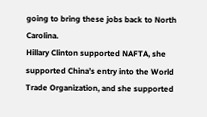going to bring these jobs back to North Carolina.
Hillary Clinton supported NAFTA, she supported China’s entry into the World Trade Organization, and she supported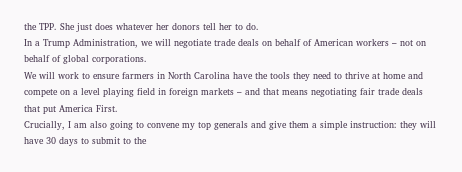the TPP. She just does whatever her donors tell her to do.
In a Trump Administration, we will negotiate trade deals on behalf of American workers – not on behalf of global corporations.
We will work to ensure farmers in North Carolina have the tools they need to thrive at home and compete on a level playing field in foreign markets – and that means negotiating fair trade deals that put America First.
Crucially, I am also going to convene my top generals and give them a simple instruction: they will have 30 days to submit to the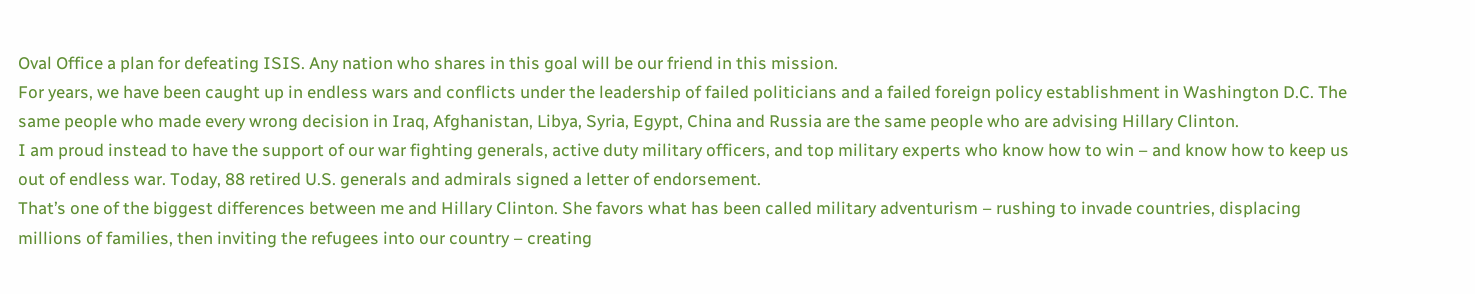Oval Office a plan for defeating ISIS. Any nation who shares in this goal will be our friend in this mission.
For years, we have been caught up in endless wars and conflicts under the leadership of failed politicians and a failed foreign policy establishment in Washington D.C. The same people who made every wrong decision in Iraq, Afghanistan, Libya, Syria, Egypt, China and Russia are the same people who are advising Hillary Clinton.
I am proud instead to have the support of our war fighting generals, active duty military officers, and top military experts who know how to win – and know how to keep us out of endless war. Today, 88 retired U.S. generals and admirals signed a letter of endorsement.
That’s one of the biggest differences between me and Hillary Clinton. She favors what has been called military adventurism – rushing to invade countries, displacing millions of families, then inviting the refugees into our country – creating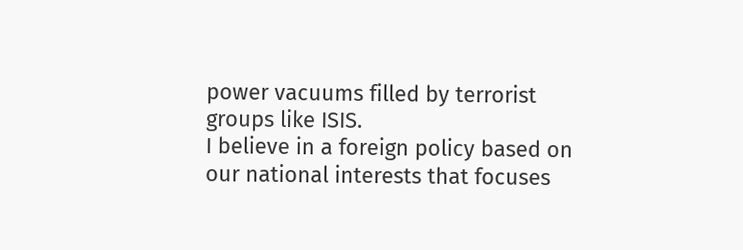power vacuums filled by terrorist groups like ISIS.
I believe in a foreign policy based on our national interests that focuses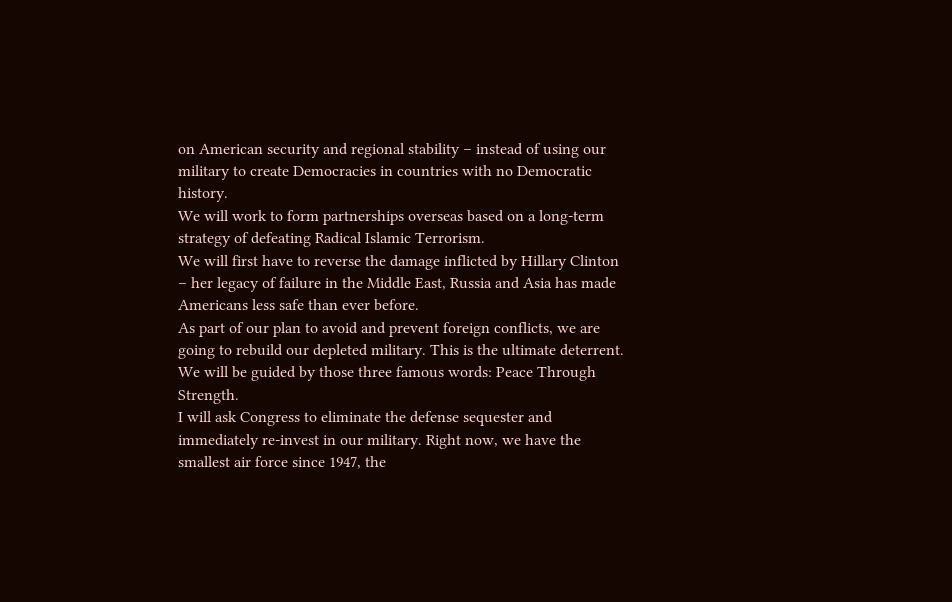on American security and regional stability – instead of using our military to create Democracies in countries with no Democratic history.
We will work to form partnerships overseas based on a long-term strategy of defeating Radical Islamic Terrorism.
We will first have to reverse the damage inflicted by Hillary Clinton – her legacy of failure in the Middle East, Russia and Asia has made Americans less safe than ever before.
As part of our plan to avoid and prevent foreign conflicts, we are going to rebuild our depleted military. This is the ultimate deterrent.
We will be guided by those three famous words: Peace Through Strength.
I will ask Congress to eliminate the defense sequester and immediately re-invest in our military. Right now, we have the smallest air force since 1947, the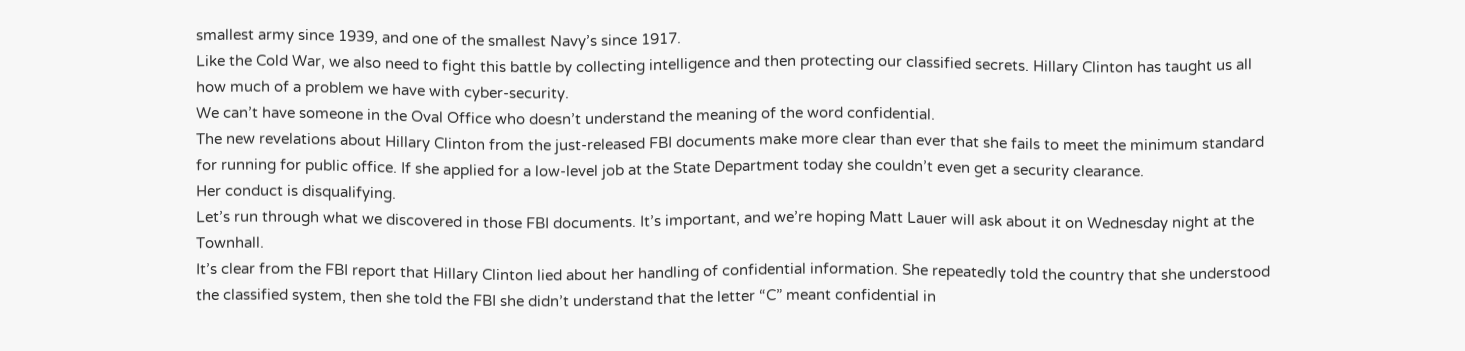smallest army since 1939, and one of the smallest Navy’s since 1917.
Like the Cold War, we also need to fight this battle by collecting intelligence and then protecting our classified secrets. Hillary Clinton has taught us all how much of a problem we have with cyber-security.
We can’t have someone in the Oval Office who doesn’t understand the meaning of the word confidential.
The new revelations about Hillary Clinton from the just-released FBI documents make more clear than ever that she fails to meet the minimum standard for running for public office. If she applied for a low-level job at the State Department today she couldn’t even get a security clearance.
Her conduct is disqualifying.
Let’s run through what we discovered in those FBI documents. It’s important, and we’re hoping Matt Lauer will ask about it on Wednesday night at the Townhall.
It’s clear from the FBI report that Hillary Clinton lied about her handling of confidential information. She repeatedly told the country that she understood the classified system, then she told the FBI she didn’t understand that the letter “C” meant confidential in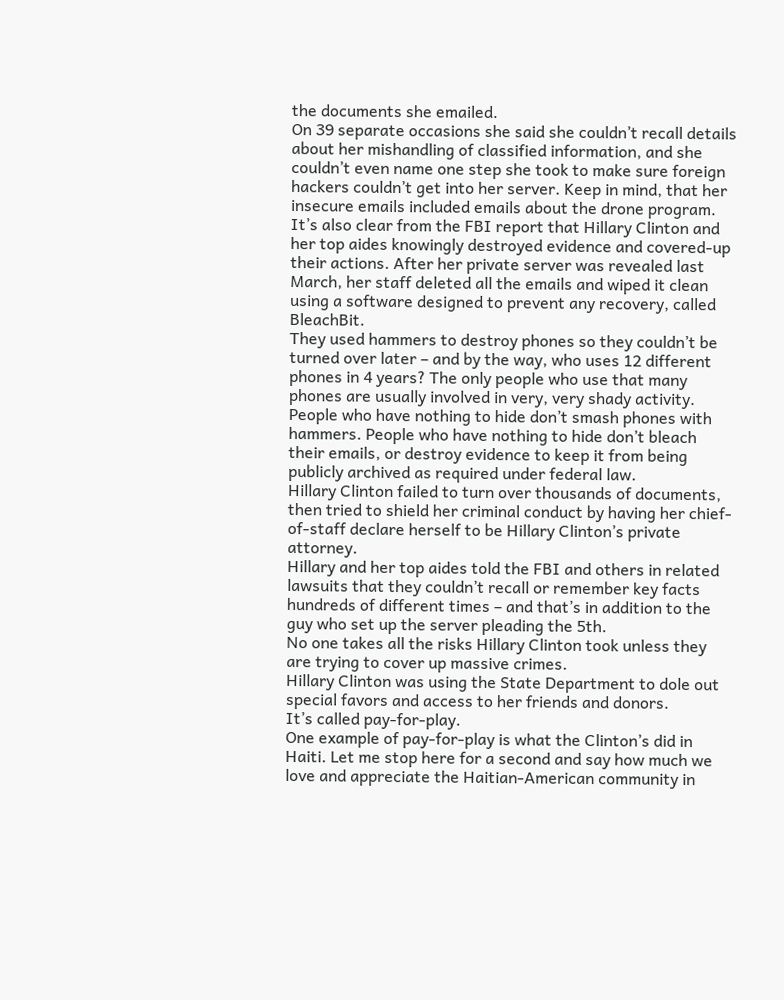the documents she emailed.
On 39 separate occasions she said she couldn’t recall details about her mishandling of classified information, and she couldn’t even name one step she took to make sure foreign hackers couldn’t get into her server. Keep in mind, that her insecure emails included emails about the drone program.
It’s also clear from the FBI report that Hillary Clinton and her top aides knowingly destroyed evidence and covered-up their actions. After her private server was revealed last March, her staff deleted all the emails and wiped it clean using a software designed to prevent any recovery, called BleachBit.
They used hammers to destroy phones so they couldn’t be turned over later – and by the way, who uses 12 different phones in 4 years? The only people who use that many phones are usually involved in very, very shady activity.
People who have nothing to hide don’t smash phones with hammers. People who have nothing to hide don’t bleach their emails, or destroy evidence to keep it from being publicly archived as required under federal law.
Hillary Clinton failed to turn over thousands of documents, then tried to shield her criminal conduct by having her chief-of-staff declare herself to be Hillary Clinton’s private attorney.
Hillary and her top aides told the FBI and others in related lawsuits that they couldn’t recall or remember key facts hundreds of different times – and that’s in addition to the guy who set up the server pleading the 5th.
No one takes all the risks Hillary Clinton took unless they are trying to cover up massive crimes.
Hillary Clinton was using the State Department to dole out special favors and access to her friends and donors.
It’s called pay-for-play.
One example of pay-for-play is what the Clinton’s did in Haiti. Let me stop here for a second and say how much we love and appreciate the Haitian-American community in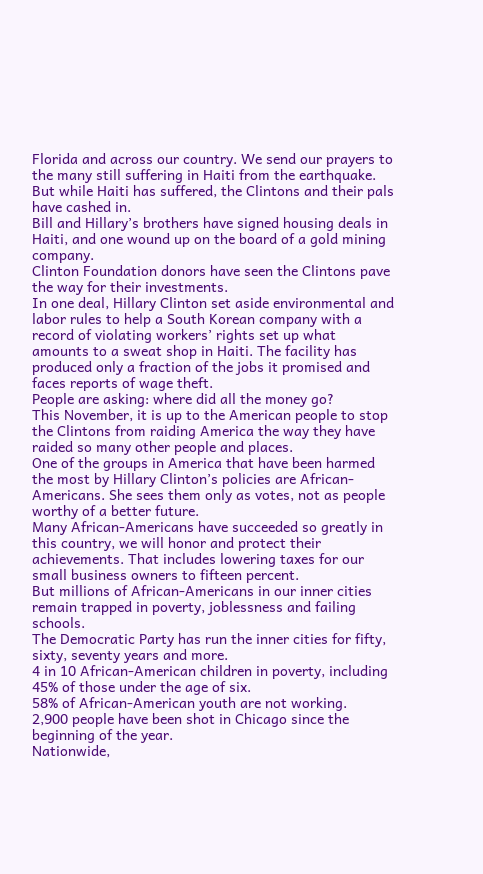Florida and across our country. We send our prayers to the many still suffering in Haiti from the earthquake.
But while Haiti has suffered, the Clintons and their pals have cashed in.
Bill and Hillary’s brothers have signed housing deals in Haiti, and one wound up on the board of a gold mining company.
Clinton Foundation donors have seen the Clintons pave the way for their investments.
In one deal, Hillary Clinton set aside environmental and labor rules to help a South Korean company with a record of violating workers’ rights set up what amounts to a sweat shop in Haiti. The facility has produced only a fraction of the jobs it promised and faces reports of wage theft.
People are asking: where did all the money go?
This November, it is up to the American people to stop the Clintons from raiding America the way they have raided so many other people and places.
One of the groups in America that have been harmed the most by Hillary Clinton’s policies are African-Americans. She sees them only as votes, not as people worthy of a better future.
Many African-Americans have succeeded so greatly in this country, we will honor and protect their achievements. That includes lowering taxes for our small business owners to fifteen percent.
But millions of African-Americans in our inner cities remain trapped in poverty, joblessness and failing schools.
The Democratic Party has run the inner cities for fifty, sixty, seventy years and more.
4 in 10 African-American children in poverty, including 45% of those under the age of six.
58% of African-American youth are not working.
2,900 people have been shot in Chicago since the beginning of the year.
Nationwide,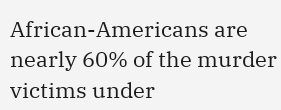African-Americans are nearly 60% of the murder victims under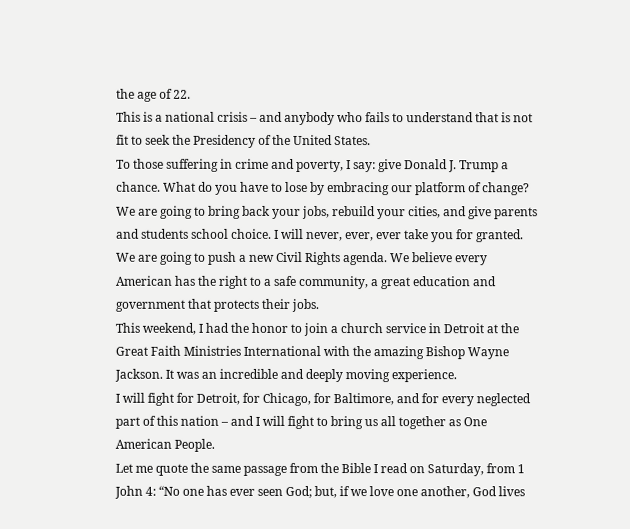the age of 22.
This is a national crisis – and anybody who fails to understand that is not fit to seek the Presidency of the United States.
To those suffering in crime and poverty, I say: give Donald J. Trump a chance. What do you have to lose by embracing our platform of change? We are going to bring back your jobs, rebuild your cities, and give parents and students school choice. I will never, ever, ever take you for granted.
We are going to push a new Civil Rights agenda. We believe every American has the right to a safe community, a great education and government that protects their jobs.
This weekend, I had the honor to join a church service in Detroit at the Great Faith Ministries International with the amazing Bishop Wayne Jackson. It was an incredible and deeply moving experience.
I will fight for Detroit, for Chicago, for Baltimore, and for every neglected part of this nation – and I will fight to bring us all together as One American People.
Let me quote the same passage from the Bible I read on Saturday, from 1 John 4: “No one has ever seen God; but, if we love one another, God lives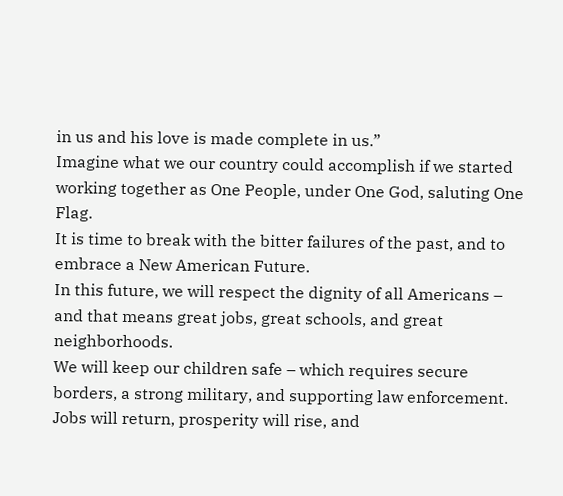in us and his love is made complete in us.”
Imagine what we our country could accomplish if we started working together as One People, under One God, saluting One Flag.
It is time to break with the bitter failures of the past, and to embrace a New American Future.
In this future, we will respect the dignity of all Americans – and that means great jobs, great schools, and great neighborhoods.
We will keep our children safe – which requires secure borders, a strong military, and supporting law enforcement.
Jobs will return, prosperity will rise, and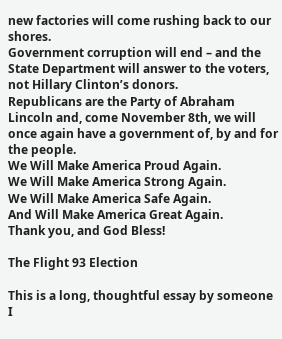new factories will come rushing back to our shores.
Government corruption will end – and the State Department will answer to the voters, not Hillary Clinton’s donors.
Republicans are the Party of Abraham Lincoln and, come November 8th, we will once again have a government of, by and for the people.
We Will Make America Proud Again.
We Will Make America Strong Again.
We Will Make America Safe Again.
And Will Make America Great Again.
Thank you, and God Bless!

The Flight 93 Election

This is a long, thoughtful essay by someone I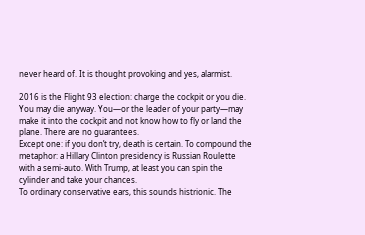never heard of. It is thought provoking and yes, alarmist.

2016 is the Flight 93 election: charge the cockpit or you die. You may die anyway. You—or the leader of your party—may make it into the cockpit and not know how to fly or land the plane. There are no guarantees.
Except one: if you don’t try, death is certain. To compound the metaphor: a Hillary Clinton presidency is Russian Roulette with a semi-auto. With Trump, at least you can spin the cylinder and take your chances.
To ordinary conservative ears, this sounds histrionic. The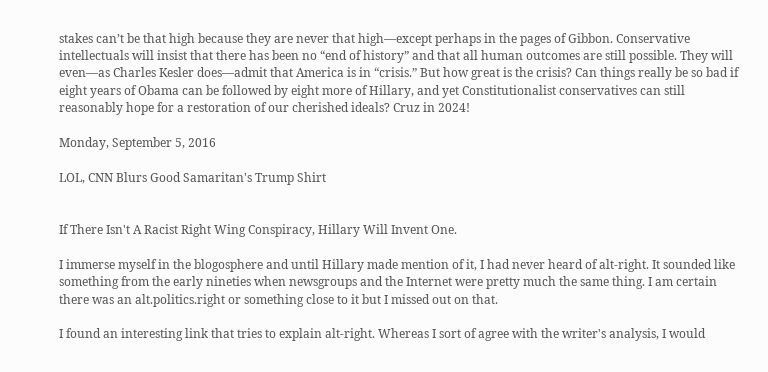stakes can’t be that high because they are never that high—except perhaps in the pages of Gibbon. Conservative intellectuals will insist that there has been no “end of history” and that all human outcomes are still possible. They will even—as Charles Kesler does—admit that America is in “crisis.” But how great is the crisis? Can things really be so bad if eight years of Obama can be followed by eight more of Hillary, and yet Constitutionalist conservatives can still reasonably hope for a restoration of our cherished ideals? Cruz in 2024!

Monday, September 5, 2016

LOL, CNN Blurs Good Samaritan's Trump Shirt


If There Isn't A Racist Right Wing Conspiracy, Hillary Will Invent One.

I immerse myself in the blogosphere and until Hillary made mention of it, I had never heard of alt-right. It sounded like something from the early nineties when newsgroups and the Internet were pretty much the same thing. I am certain there was an alt.politics.right or something close to it but I missed out on that.

I found an interesting link that tries to explain alt-right. Whereas I sort of agree with the writer's analysis, I would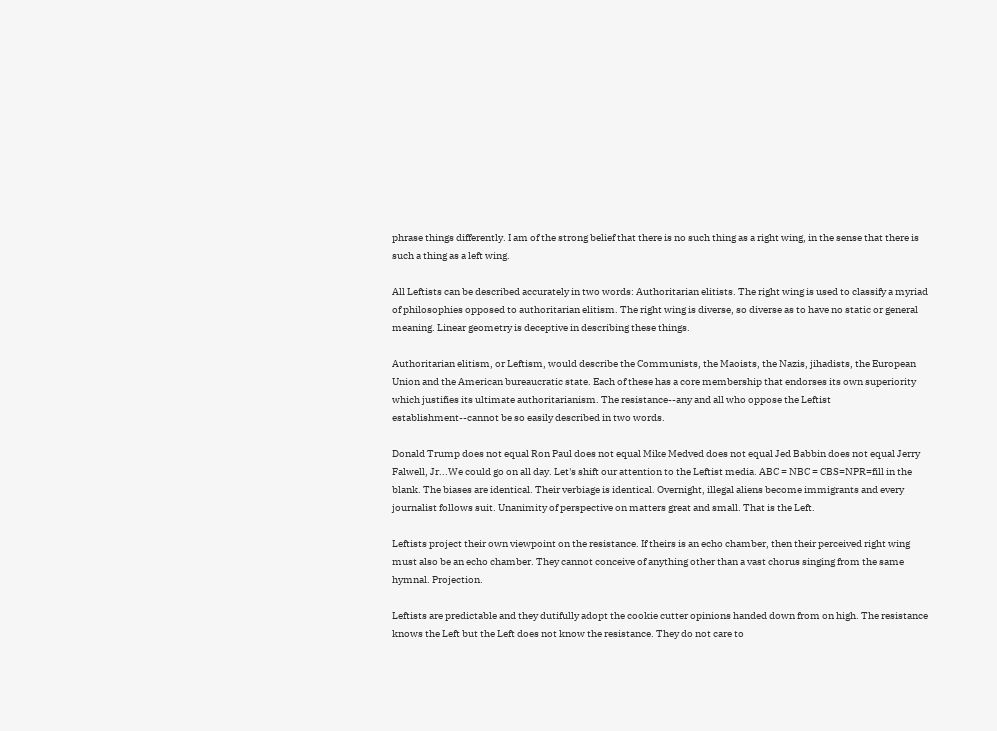phrase things differently. I am of the strong belief that there is no such thing as a right wing, in the sense that there is such a thing as a left wing.

All Leftists can be described accurately in two words: Authoritarian elitists. The right wing is used to classify a myriad of philosophies opposed to authoritarian elitism. The right wing is diverse, so diverse as to have no static or general meaning. Linear geometry is deceptive in describing these things.

Authoritarian elitism, or Leftism, would describe the Communists, the Maoists, the Nazis, jihadists, the European Union and the American bureaucratic state. Each of these has a core membership that endorses its own superiority which justifies its ultimate authoritarianism. The resistance--any and all who oppose the Leftist establishment--cannot be so easily described in two words.

Donald Trump does not equal Ron Paul does not equal Mike Medved does not equal Jed Babbin does not equal Jerry Falwell, Jr...We could go on all day. Let's shift our attention to the Leftist media. ABC = NBC = CBS=NPR=fill in the blank. The biases are identical. Their verbiage is identical. Overnight, illegal aliens become immigrants and every journalist follows suit. Unanimity of perspective on matters great and small. That is the Left.

Leftists project their own viewpoint on the resistance. If theirs is an echo chamber, then their perceived right wing must also be an echo chamber. They cannot conceive of anything other than a vast chorus singing from the same hymnal. Projection.

Leftists are predictable and they dutifully adopt the cookie cutter opinions handed down from on high. The resistance knows the Left but the Left does not know the resistance. They do not care to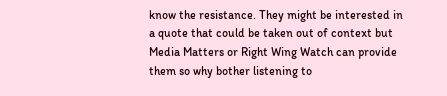know the resistance. They might be interested in a quote that could be taken out of context but Media Matters or Right Wing Watch can provide them so why bother listening to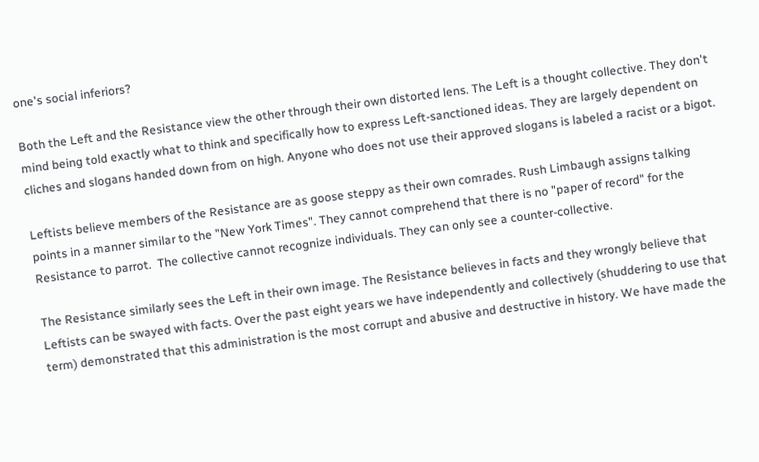one's social inferiors?

Both the Left and the Resistance view the other through their own distorted lens. The Left is a thought collective. They don't mind being told exactly what to think and specifically how to express Left-sanctioned ideas. They are largely dependent on cliches and slogans handed down from on high. Anyone who does not use their approved slogans is labeled a racist or a bigot.

Leftists believe members of the Resistance are as goose steppy as their own comrades. Rush Limbaugh assigns talking points in a manner similar to the "New York Times". They cannot comprehend that there is no "paper of record" for the Resistance to parrot.  The collective cannot recognize individuals. They can only see a counter-collective.

The Resistance similarly sees the Left in their own image. The Resistance believes in facts and they wrongly believe that Leftists can be swayed with facts. Over the past eight years we have independently and collectively (shuddering to use that term) demonstrated that this administration is the most corrupt and abusive and destructive in history. We have made the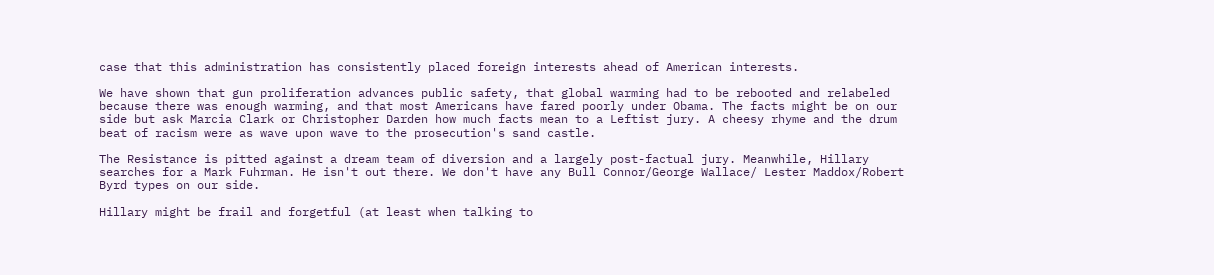case that this administration has consistently placed foreign interests ahead of American interests.

We have shown that gun proliferation advances public safety, that global warming had to be rebooted and relabeled because there was enough warming, and that most Americans have fared poorly under Obama. The facts might be on our side but ask Marcia Clark or Christopher Darden how much facts mean to a Leftist jury. A cheesy rhyme and the drum beat of racism were as wave upon wave to the prosecution's sand castle.

The Resistance is pitted against a dream team of diversion and a largely post-factual jury. Meanwhile, Hillary searches for a Mark Fuhrman. He isn't out there. We don't have any Bull Connor/George Wallace/ Lester Maddox/Robert Byrd types on our side.

Hillary might be frail and forgetful (at least when talking to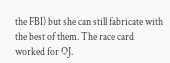the FBI) but she can still fabricate with the best of them. The race card worked for OJ.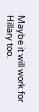Maybe it will work for Hillary too.